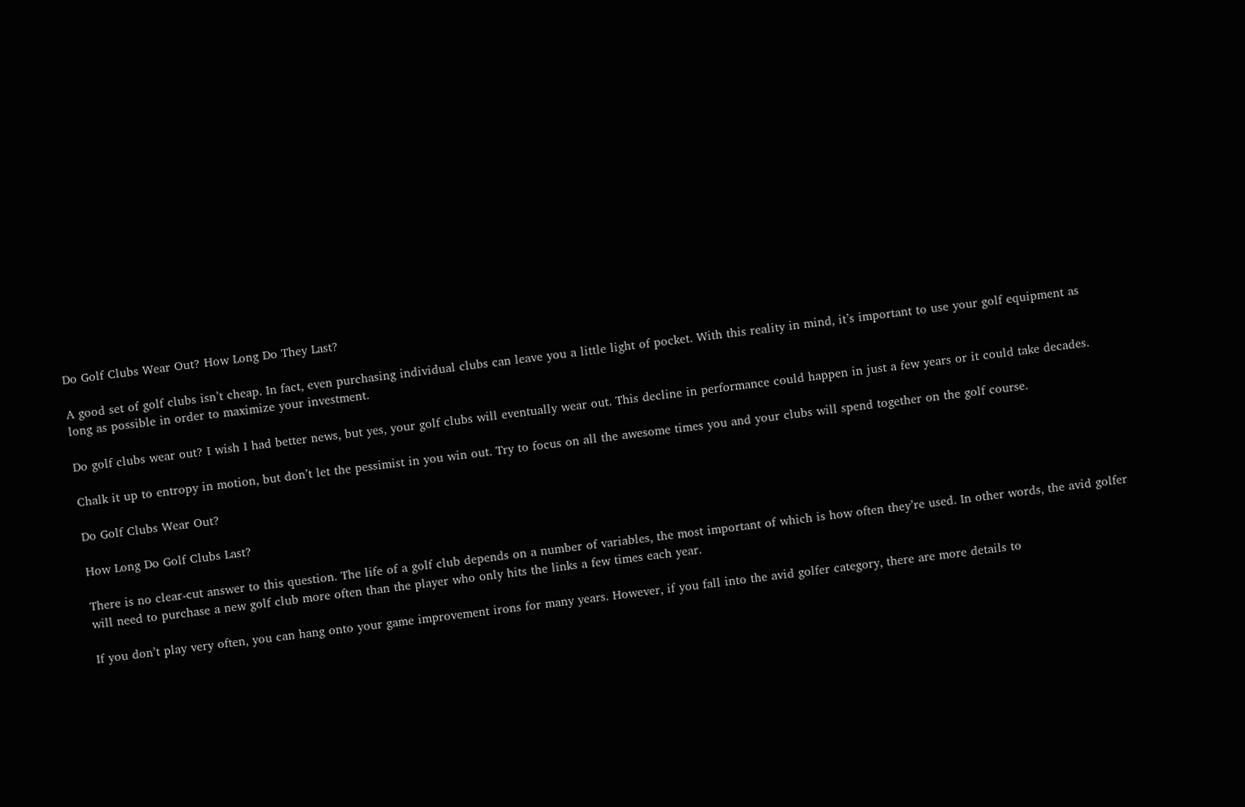Do Golf Clubs Wear Out? How Long Do They Last?

A good set of golf clubs isn’t cheap. In fact, even purchasing individual clubs can leave you a little light of pocket. With this reality in mind, it’s important to use your golf equipment as long as possible in order to maximize your investment.

Do golf clubs wear out? I wish I had better news, but yes, your golf clubs will eventually wear out. This decline in performance could happen in just a few years or it could take decades.

Chalk it up to entropy in motion, but don’t let the pessimist in you win out. Try to focus on all the awesome times you and your clubs will spend together on the golf course.

Do Golf Clubs Wear Out?

How Long Do Golf Clubs Last?

There is no clear-cut answer to this question. The life of a golf club depends on a number of variables, the most important of which is how often they’re used. In other words, the avid golfer will need to purchase a new golf club more often than the player who only hits the links a few times each year.

If you don’t play very often, you can hang onto your game improvement irons for many years. However, if you fall into the avid golfer category, there are more details to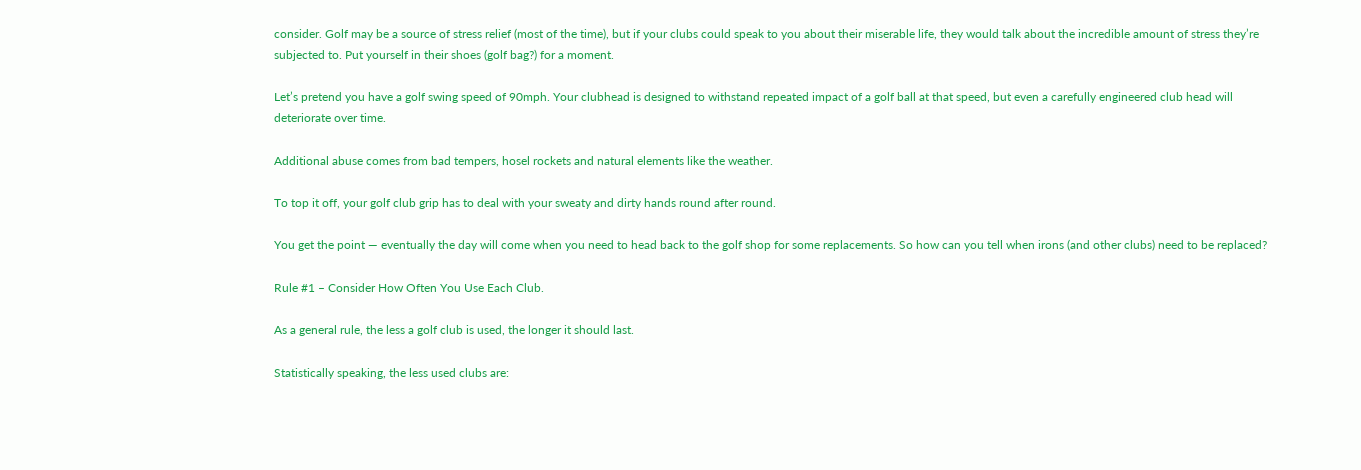consider. Golf may be a source of stress relief (most of the time), but if your clubs could speak to you about their miserable life, they would talk about the incredible amount of stress they’re subjected to. Put yourself in their shoes (golf bag?) for a moment.

Let’s pretend you have a golf swing speed of 90mph. Your clubhead is designed to withstand repeated impact of a golf ball at that speed, but even a carefully engineered club head will deteriorate over time.

Additional abuse comes from bad tempers, hosel rockets and natural elements like the weather.

To top it off, your golf club grip has to deal with your sweaty and dirty hands round after round.

You get the point — eventually the day will come when you need to head back to the golf shop for some replacements. So how can you tell when irons (and other clubs) need to be replaced?

Rule #1 – Consider How Often You Use Each Club.

As a general rule, the less a golf club is used, the longer it should last.

Statistically speaking, the less used clubs are: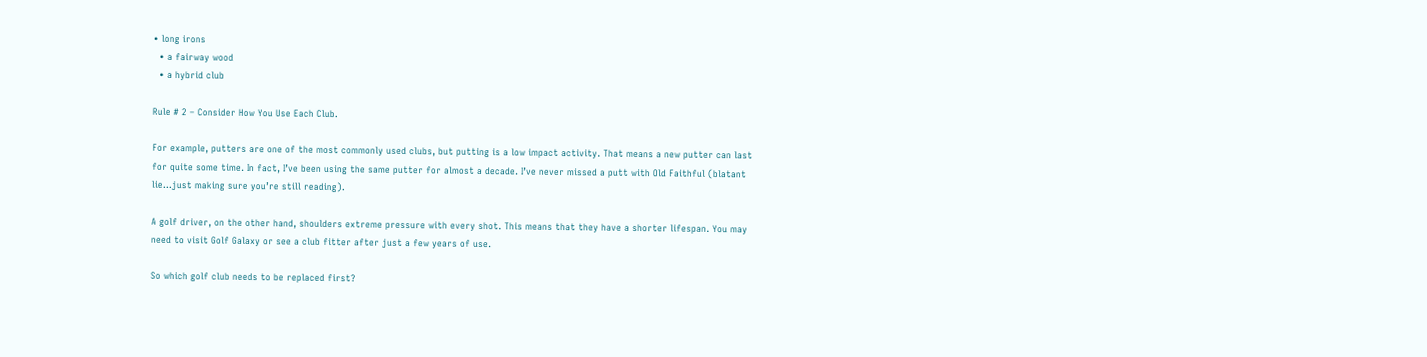• long irons
  • a fairway wood
  • a hybrid club

Rule # 2 – Consider How You Use Each Club.

For example, putters are one of the most commonly used clubs, but putting is a low impact activity. That means a new putter can last for quite some time. In fact, I’ve been using the same putter for almost a decade. I’ve never missed a putt with Old Faithful (blatant lie…just making sure you’re still reading).

A golf driver, on the other hand, shoulders extreme pressure with every shot. This means that they have a shorter lifespan. You may need to visit Golf Galaxy or see a club fitter after just a few years of use.

So which golf club needs to be replaced first?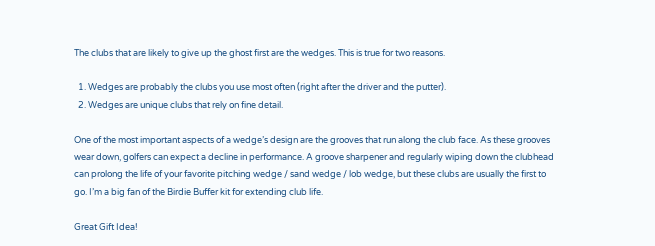The clubs that are likely to give up the ghost first are the wedges. This is true for two reasons.

  1. Wedges are probably the clubs you use most often (right after the driver and the putter).
  2. Wedges are unique clubs that rely on fine detail.

One of the most important aspects of a wedge’s design are the grooves that run along the club face. As these grooves wear down, golfers can expect a decline in performance. A groove sharpener and regularly wiping down the clubhead can prolong the life of your favorite pitching wedge / sand wedge / lob wedge, but these clubs are usually the first to go. I’m a big fan of the Birdie Buffer kit for extending club life.

Great Gift Idea!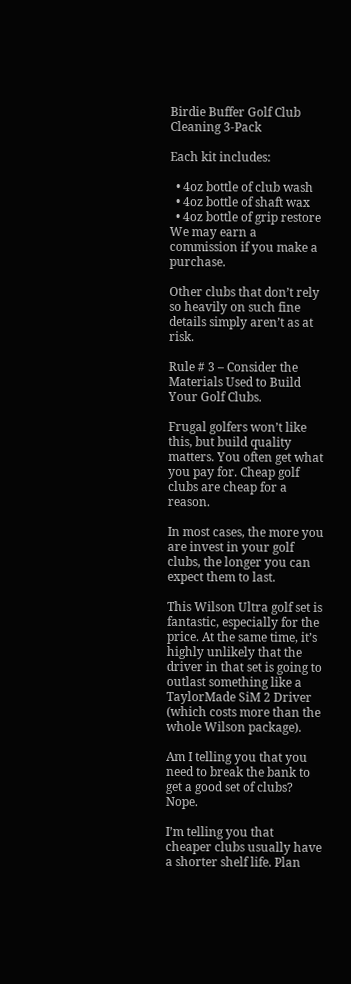Birdie Buffer Golf Club Cleaning 3-Pack

Each kit includes:

  • 4oz bottle of club wash
  • 4oz bottle of shaft wax
  • 4oz bottle of grip restore
We may earn a commission if you make a purchase.

Other clubs that don’t rely so heavily on such fine details simply aren’t as at risk.

Rule # 3 – Consider the Materials Used to Build Your Golf Clubs.

Frugal golfers won’t like this, but build quality matters. You often get what you pay for. Cheap golf clubs are cheap for a reason.

In most cases, the more you are invest in your golf clubs, the longer you can expect them to last.

This Wilson Ultra golf set is fantastic, especially for the price. At the same time, it’s highly unlikely that the driver in that set is going to outlast something like a TaylorMade SiM 2 Driver (which costs more than the whole Wilson package).

Am I telling you that you need to break the bank to get a good set of clubs? Nope.

I’m telling you that cheaper clubs usually have a shorter shelf life. Plan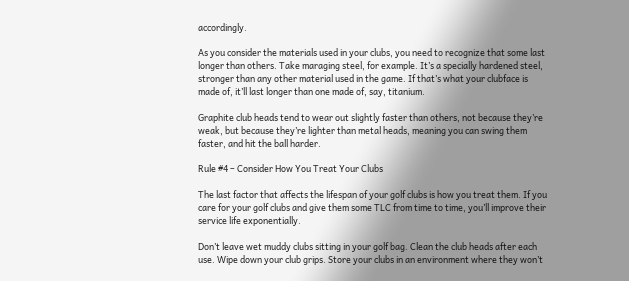accordingly.

As you consider the materials used in your clubs, you need to recognize that some last longer than others. Take maraging steel, for example. It’s a specially hardened steel, stronger than any other material used in the game. If that’s what your clubface is made of, it’ll last longer than one made of, say, titanium.

Graphite club heads tend to wear out slightly faster than others, not because they’re weak, but because they’re lighter than metal heads, meaning you can swing them faster, and hit the ball harder.

Rule #4 – Consider How You Treat Your Clubs

The last factor that affects the lifespan of your golf clubs is how you treat them. If you care for your golf clubs and give them some TLC from time to time, you’ll improve their service life exponentially.

Don’t leave wet muddy clubs sitting in your golf bag. Clean the club heads after each use. Wipe down your club grips. Store your clubs in an environment where they won’t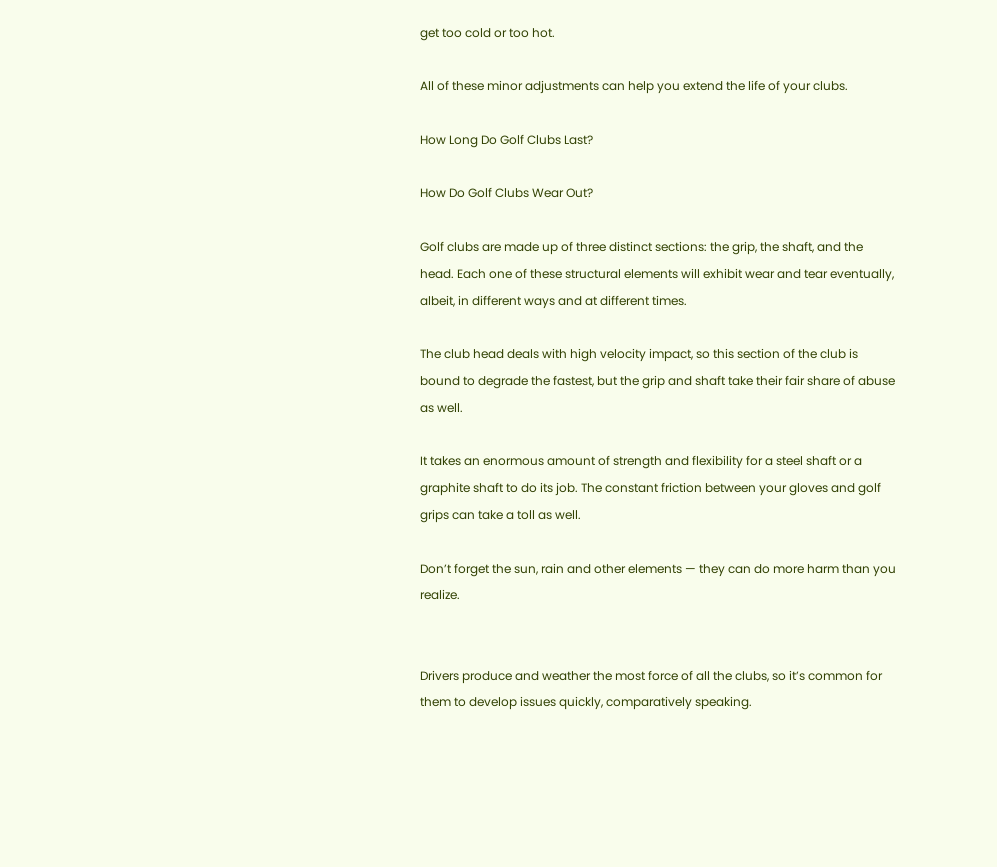get too cold or too hot.

All of these minor adjustments can help you extend the life of your clubs.

How Long Do Golf Clubs Last?

How Do Golf Clubs Wear Out?

Golf clubs are made up of three distinct sections: the grip, the shaft, and the head. Each one of these structural elements will exhibit wear and tear eventually, albeit, in different ways and at different times.

The club head deals with high velocity impact, so this section of the club is bound to degrade the fastest, but the grip and shaft take their fair share of abuse as well.

It takes an enormous amount of strength and flexibility for a steel shaft or a graphite shaft to do its job. The constant friction between your gloves and golf grips can take a toll as well.

Don’t forget the sun, rain and other elements — they can do more harm than you realize.


Drivers produce and weather the most force of all the clubs, so it’s common for them to develop issues quickly, comparatively speaking.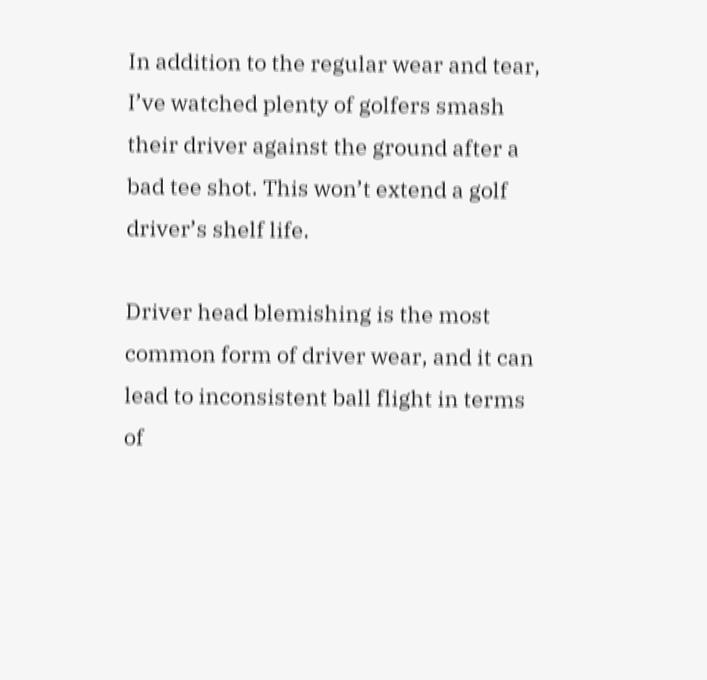In addition to the regular wear and tear, I’ve watched plenty of golfers smash their driver against the ground after a bad tee shot. This won’t extend a golf driver’s shelf life.

Driver head blemishing is the most common form of driver wear, and it can lead to inconsistent ball flight in terms of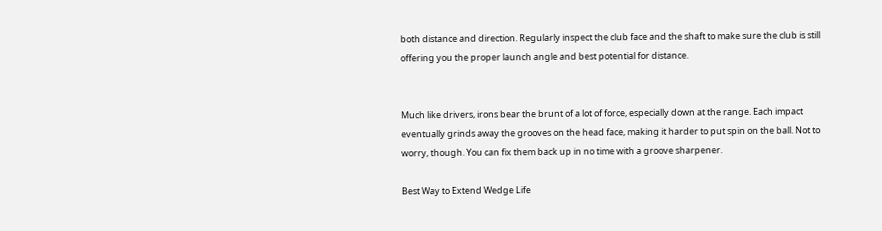both distance and direction. Regularly inspect the club face and the shaft to make sure the club is still offering you the proper launch angle and best potential for distance.


Much like drivers, irons bear the brunt of a lot of force, especially down at the range. Each impact eventually grinds away the grooves on the head face, making it harder to put spin on the ball. Not to worry, though. You can fix them back up in no time with a groove sharpener.

Best Way to Extend Wedge Life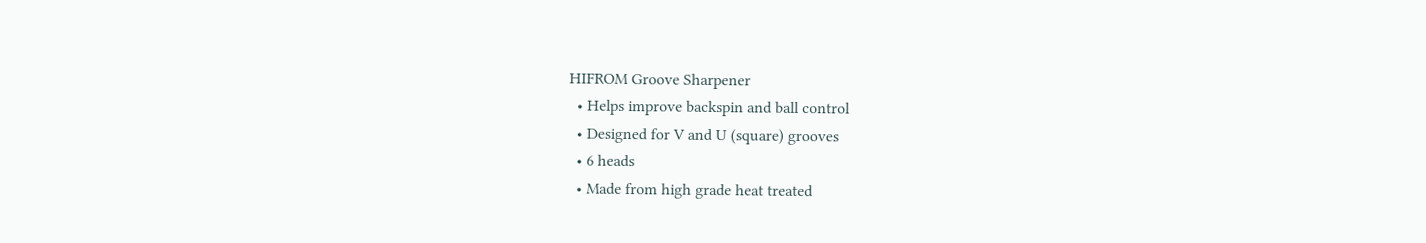HIFROM Groove Sharpener
  • Helps improve backspin and ball control
  • Designed for V and U (square) grooves
  • 6 heads
  • Made from high grade heat treated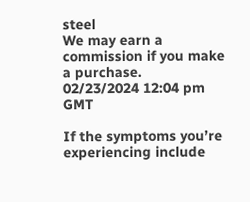steel
We may earn a commission if you make a purchase.
02/23/2024 12:04 pm GMT

If the symptoms you’re experiencing include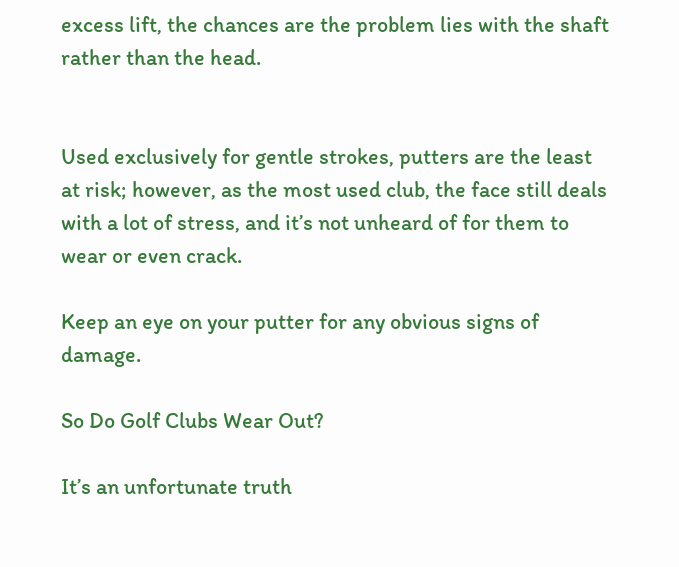excess lift, the chances are the problem lies with the shaft rather than the head.


Used exclusively for gentle strokes, putters are the least at risk; however, as the most used club, the face still deals with a lot of stress, and it’s not unheard of for them to wear or even crack.

Keep an eye on your putter for any obvious signs of damage.

So Do Golf Clubs Wear Out?

It’s an unfortunate truth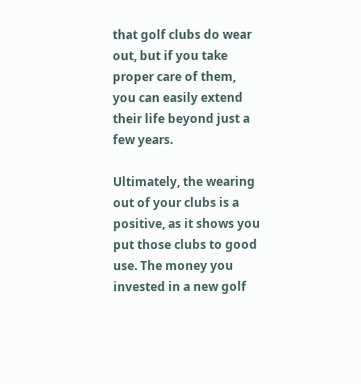that golf clubs do wear out, but if you take proper care of them, you can easily extend their life beyond just a few years.

Ultimately, the wearing out of your clubs is a positive, as it shows you put those clubs to good use. The money you invested in a new golf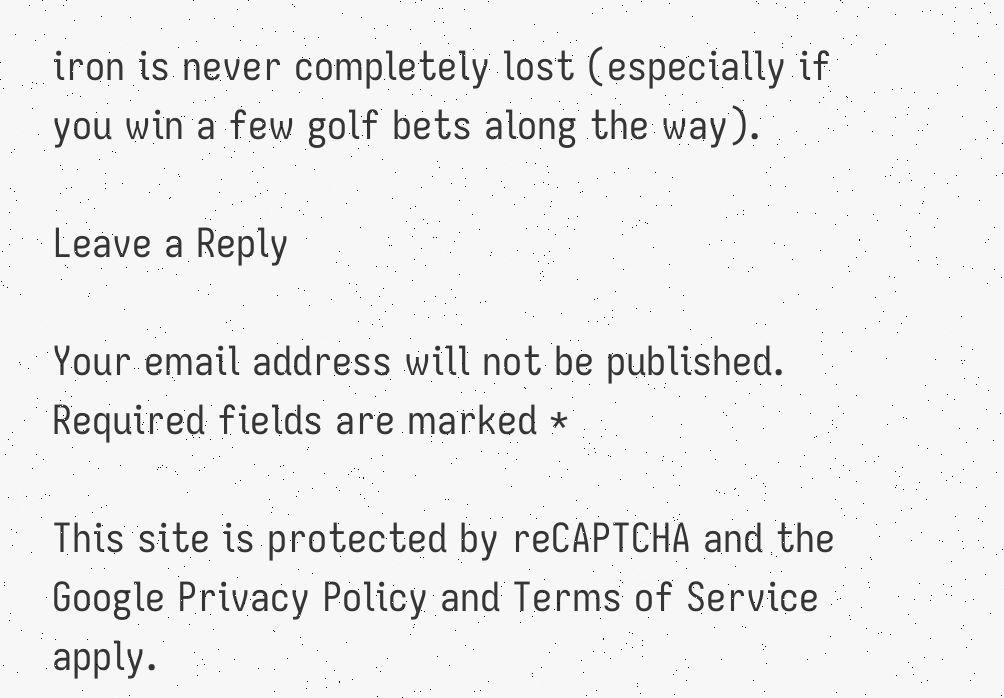iron is never completely lost (especially if you win a few golf bets along the way).

Leave a Reply

Your email address will not be published. Required fields are marked *

This site is protected by reCAPTCHA and the Google Privacy Policy and Terms of Service apply.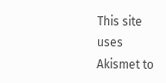This site uses Akismet to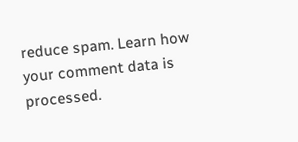reduce spam. Learn how your comment data is processed.